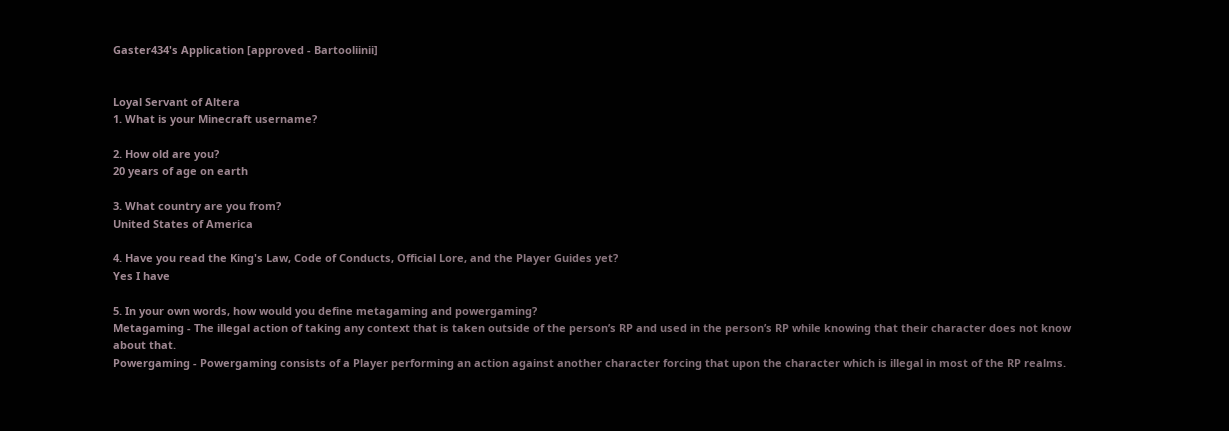Gaster434's Application [approved - Bartooliinii]


Loyal Servant of Altera
1. What is your Minecraft username?

2. How old are you?
20 years of age on earth

3. What country are you from?
United States of America

4. Have you read the King's Law, Code of Conducts, Official Lore, and the Player Guides yet?
Yes I have

5. In your own words, how would you define metagaming and powergaming?
Metagaming - The illegal action of taking any context that is taken outside of the person’s RP and used in the person’s RP while knowing that their character does not know about that.
Powergaming - Powergaming consists of a Player performing an action against another character forcing that upon the character which is illegal in most of the RP realms.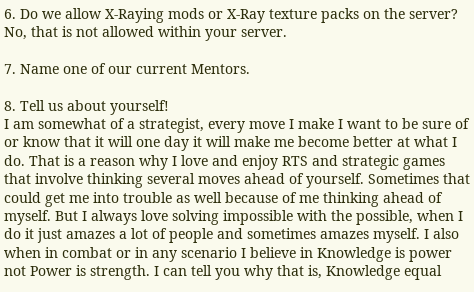6. Do we allow X-Raying mods or X-Ray texture packs on the server?
No, that is not allowed within your server.

7. Name one of our current Mentors.

8. Tell us about yourself!
I am somewhat of a strategist, every move I make I want to be sure of or know that it will one day it will make me become better at what I do. That is a reason why I love and enjoy RTS and strategic games that involve thinking several moves ahead of yourself. Sometimes that could get me into trouble as well because of me thinking ahead of myself. But I always love solving impossible with the possible, when I do it just amazes a lot of people and sometimes amazes myself. I also when in combat or in any scenario I believe in Knowledge is power not Power is strength. I can tell you why that is, Knowledge equal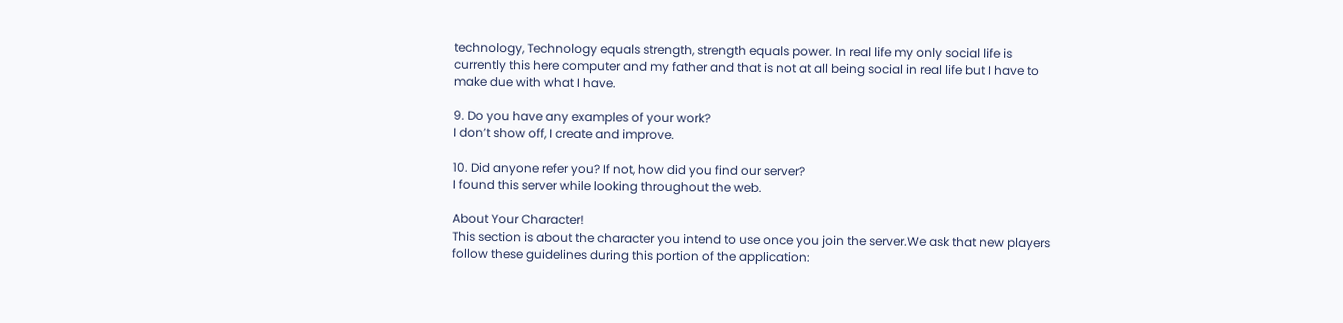technology, Technology equals strength, strength equals power. In real life my only social life is currently this here computer and my father and that is not at all being social in real life but I have to make due with what I have.

9. Do you have any examples of your work?
I don’t show off, I create and improve.

10. Did anyone refer you? If not, how did you find our server?
I found this server while looking throughout the web.

About Your Character!
This section is about the character you intend to use once you join the server.We ask that new players follow these guidelines during this portion of the application: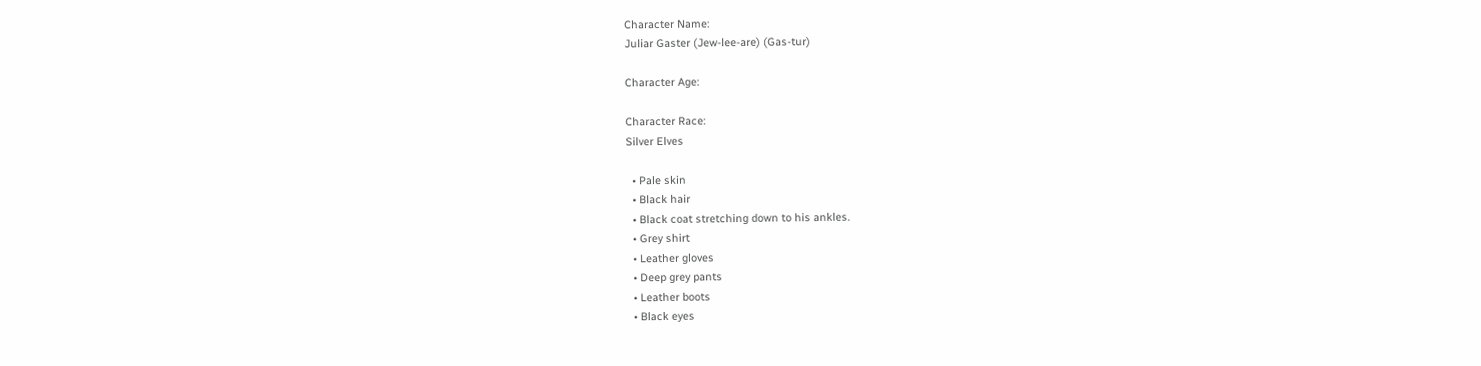Character Name:
Juliar Gaster (Jew-lee-are) (Gas-tur)

Character Age:

Character Race:
Silver Elves

  • Pale skin
  • Black hair
  • Black coat stretching down to his ankles.
  • Grey shirt
  • Leather gloves
  • Deep grey pants
  • Leather boots
  • Black eyes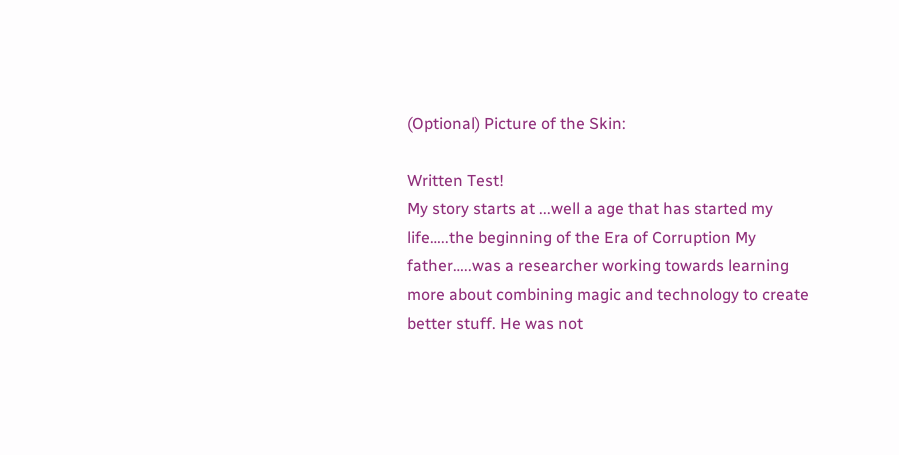(Optional) Picture of the Skin:

Written Test!
My story starts at ...well a age that has started my life…..the beginning of the Era of Corruption My father…..was a researcher working towards learning more about combining magic and technology to create better stuff. He was not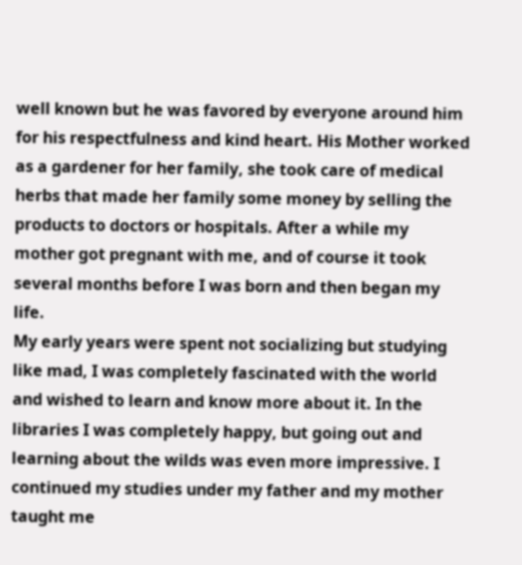well known but he was favored by everyone around him for his respectfulness and kind heart. His Mother worked as a gardener for her family, she took care of medical herbs that made her family some money by selling the products to doctors or hospitals. After a while my mother got pregnant with me, and of course it took several months before I was born and then began my life.
My early years were spent not socializing but studying like mad, I was completely fascinated with the world and wished to learn and know more about it. In the libraries I was completely happy, but going out and learning about the wilds was even more impressive. I continued my studies under my father and my mother taught me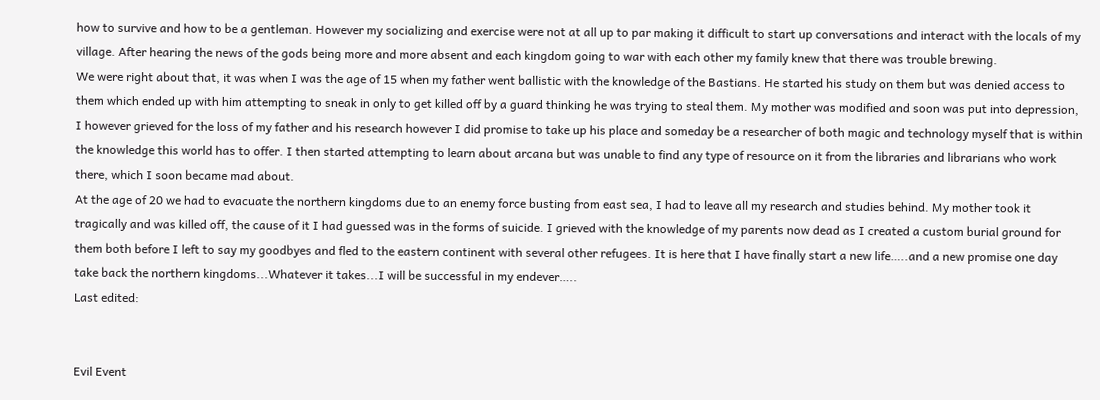how to survive and how to be a gentleman. However my socializing and exercise were not at all up to par making it difficult to start up conversations and interact with the locals of my village. After hearing the news of the gods being more and more absent and each kingdom going to war with each other my family knew that there was trouble brewing.
We were right about that, it was when I was the age of 15 when my father went ballistic with the knowledge of the Bastians. He started his study on them but was denied access to them which ended up with him attempting to sneak in only to get killed off by a guard thinking he was trying to steal them. My mother was modified and soon was put into depression, I however grieved for the loss of my father and his research however I did promise to take up his place and someday be a researcher of both magic and technology myself that is within the knowledge this world has to offer. I then started attempting to learn about arcana but was unable to find any type of resource on it from the libraries and librarians who work there, which I soon became mad about.
At the age of 20 we had to evacuate the northern kingdoms due to an enemy force busting from east sea, I had to leave all my research and studies behind. My mother took it tragically and was killed off, the cause of it I had guessed was in the forms of suicide. I grieved with the knowledge of my parents now dead as I created a custom burial ground for them both before I left to say my goodbyes and fled to the eastern continent with several other refugees. It is here that I have finally start a new life…..and a new promise one day take back the northern kingdoms...Whatever it takes...I will be successful in my endever…..
Last edited:


Evil Event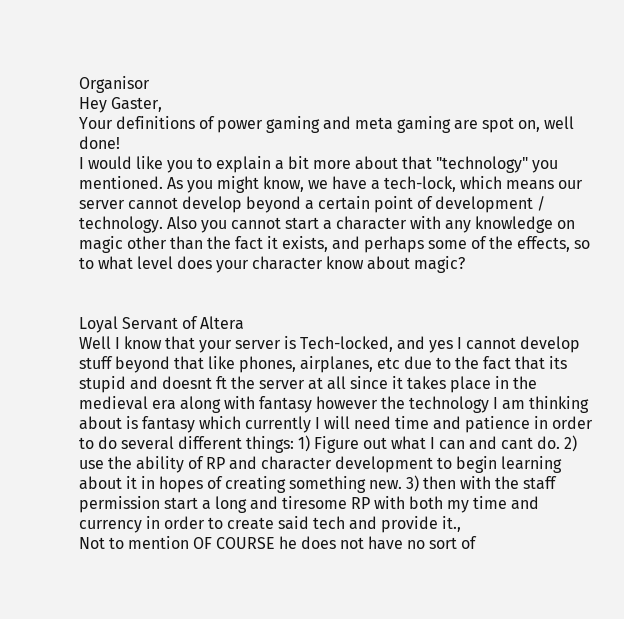Organisor
Hey Gaster,
Your definitions of power gaming and meta gaming are spot on, well done!
I would like you to explain a bit more about that "technology" you mentioned. As you might know, we have a tech-lock, which means our server cannot develop beyond a certain point of development / technology. Also you cannot start a character with any knowledge on magic other than the fact it exists, and perhaps some of the effects, so to what level does your character know about magic?


Loyal Servant of Altera
Well I know that your server is Tech-locked, and yes I cannot develop stuff beyond that like phones, airplanes, etc due to the fact that its stupid and doesnt ft the server at all since it takes place in the medieval era along with fantasy however the technology I am thinking about is fantasy which currently I will need time and patience in order to do several different things: 1) Figure out what I can and cant do. 2) use the ability of RP and character development to begin learning about it in hopes of creating something new. 3) then with the staff permission start a long and tiresome RP with both my time and currency in order to create said tech and provide it.,
Not to mention OF COURSE he does not have no sort of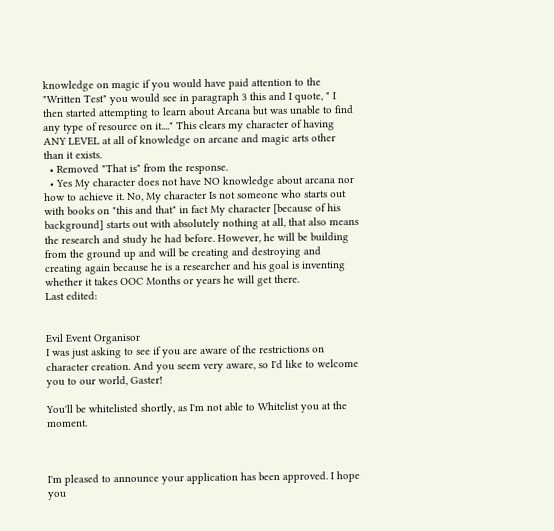knowledge on magic if you would have paid attention to the "Written Test" you would see in paragraph 3 this and I quote, " I then started attempting to learn about Arcana but was unable to find any type of resource on it...." This clears my character of having ANY LEVEL at all of knowledge on arcane and magic arts other than it exists.
  • Removed "That is" from the response.
  • Yes My character does not have NO knowledge about arcana nor how to achieve it. No, My character Is not someone who starts out with books on "this and that" in fact My character [because of his background] starts out with absolutely nothing at all, that also means the research and study he had before. However, he will be building from the ground up and will be creating and destroying and creating again because he is a researcher and his goal is inventing whether it takes OOC Months or years he will get there.
Last edited:


Evil Event Organisor
I was just asking to see if you are aware of the restrictions on character creation. And you seem very aware, so I'd like to welcome you to our world, Gaster!

You'll be whitelisted shortly, as I'm not able to Whitelist you at the moment.



I'm pleased to announce your application has been approved. I hope you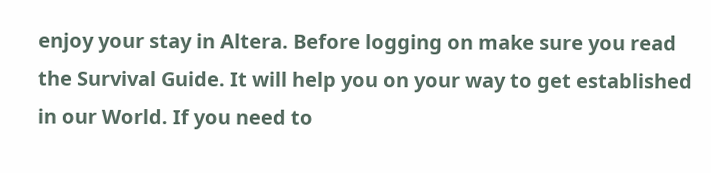enjoy your stay in Altera. Before logging on make sure you read the Survival Guide. It will help you on your way to get established in our World. If you need to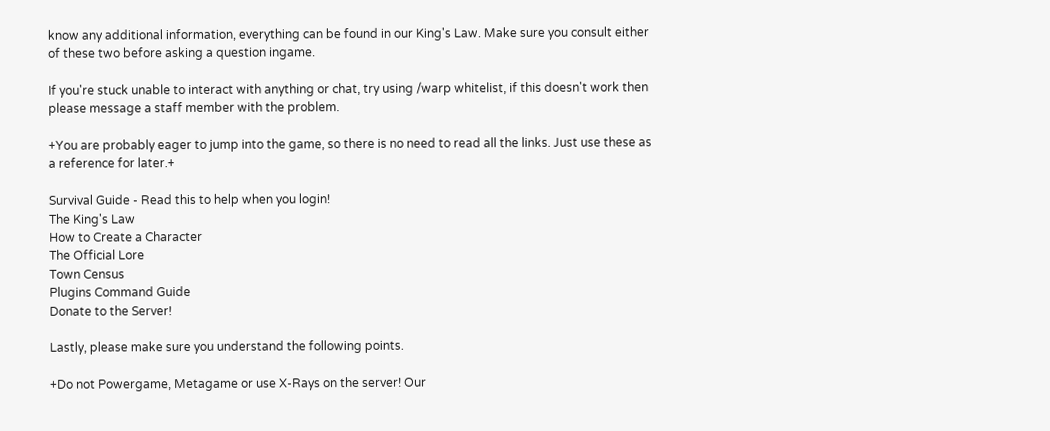know any additional information, everything can be found in our King's Law. Make sure you consult either of these two before asking a question ingame.

If you're stuck unable to interact with anything or chat, try using /warp whitelist, if this doesn't work then please message a staff member with the problem.

+You are probably eager to jump into the game, so there is no need to read all the links. Just use these as a reference for later.+

Survival Guide - Read this to help when you login!
The King's Law
How to Create a Character
The Official Lore
Town Census
Plugins Command Guide
Donate to the Server!

Lastly, please make sure you understand the following points.

+Do not Powergame, Metagame or use X-Rays on the server! Our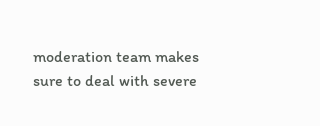moderation team makes sure to deal with severe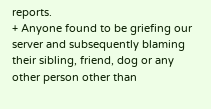reports.
+ Anyone found to be griefing our server and subsequently blaming their sibling, friend, dog or any other person other than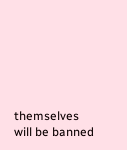themselves will be banned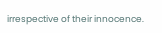irrespective of their innocence.